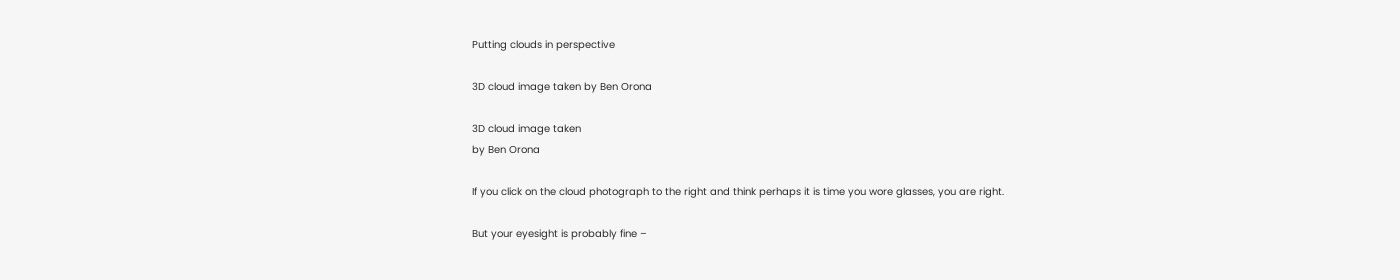Putting clouds in perspective

3D cloud image taken by Ben Orona

3D cloud image taken
by Ben Orona

If you click on the cloud photograph to the right and think perhaps it is time you wore glasses, you are right.

But your eyesight is probably fine –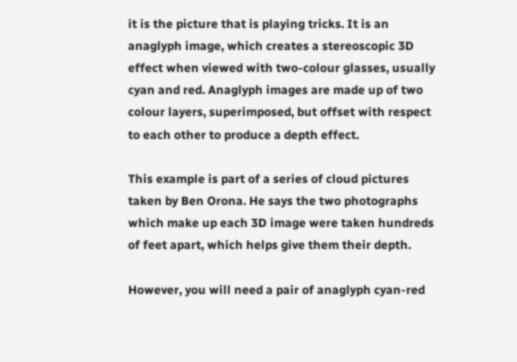it is the picture that is playing tricks. It is an anaglyph image, which creates a stereoscopic 3D effect when viewed with two-colour glasses, usually cyan and red. Anaglyph images are made up of two colour layers, superimposed, but offset with respect to each other to produce a depth effect.

This example is part of a series of cloud pictures taken by Ben Orona. He says the two photographs which make up each 3D image were taken hundreds of feet apart, which helps give them their depth.

However, you will need a pair of anaglyph cyan-red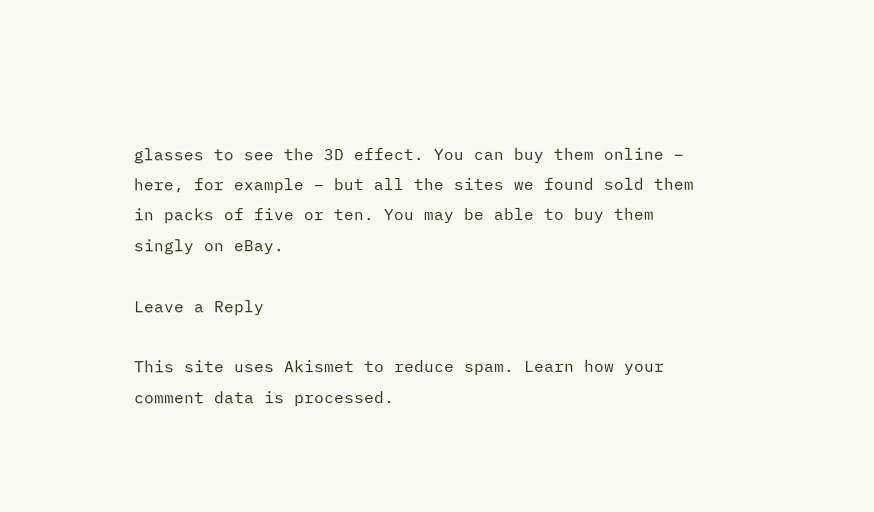glasses to see the 3D effect. You can buy them online – here, for example – but all the sites we found sold them in packs of five or ten. You may be able to buy them singly on eBay.

Leave a Reply

This site uses Akismet to reduce spam. Learn how your comment data is processed.